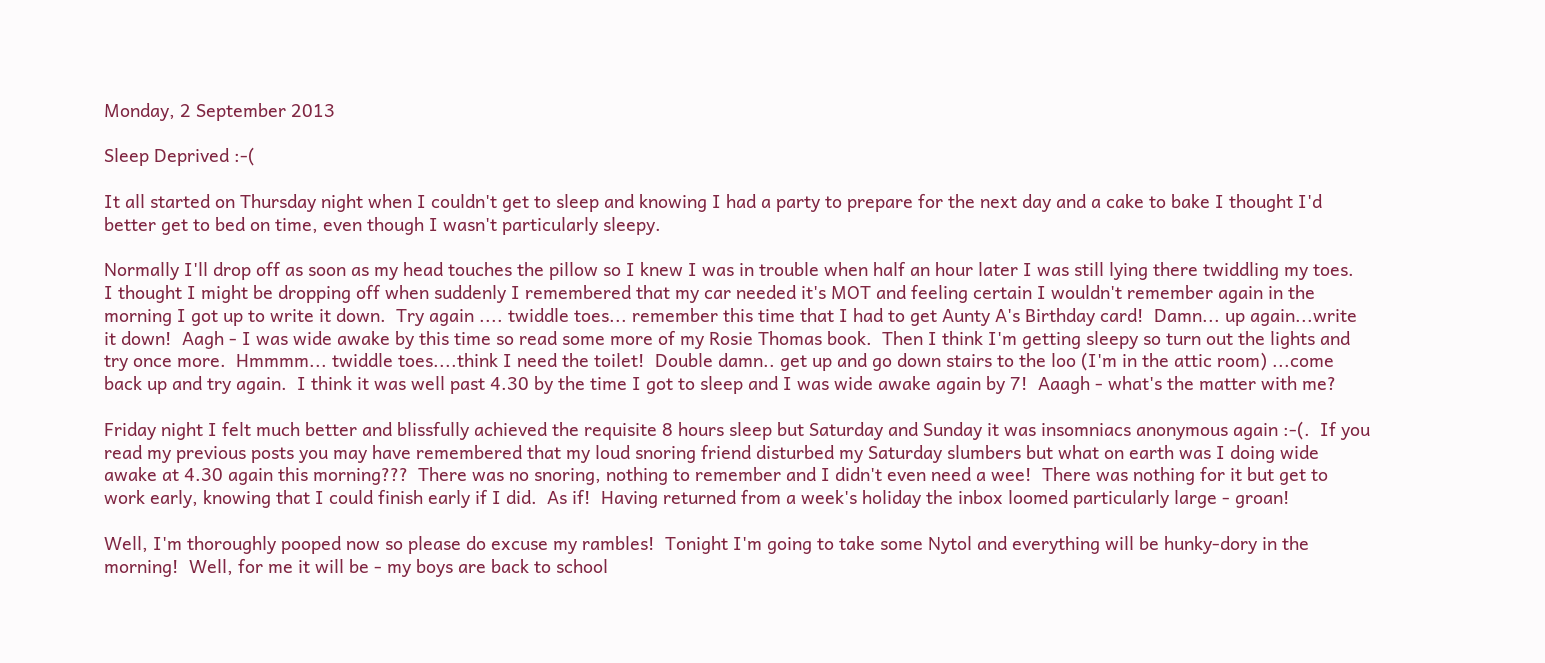Monday, 2 September 2013

Sleep Deprived :-(

It all started on Thursday night when I couldn't get to sleep and knowing I had a party to prepare for the next day and a cake to bake I thought I'd better get to bed on time, even though I wasn't particularly sleepy.

Normally I'll drop off as soon as my head touches the pillow so I knew I was in trouble when half an hour later I was still lying there twiddling my toes.  I thought I might be dropping off when suddenly I remembered that my car needed it's MOT and feeling certain I wouldn't remember again in the morning I got up to write it down.  Try again .... twiddle toes... remember this time that I had to get Aunty A's Birthday card!  Damn... up again...write it down!  Aagh - I was wide awake by this time so read some more of my Rosie Thomas book.  Then I think I'm getting sleepy so turn out the lights and try once more.  Hmmmm... twiddle toes....think I need the toilet!  Double damn.. get up and go down stairs to the loo (I'm in the attic room) ...come back up and try again.  I think it was well past 4.30 by the time I got to sleep and I was wide awake again by 7!  Aaagh - what's the matter with me?

Friday night I felt much better and blissfully achieved the requisite 8 hours sleep but Saturday and Sunday it was insomniacs anonymous again :-(.  If you read my previous posts you may have remembered that my loud snoring friend disturbed my Saturday slumbers but what on earth was I doing wide awake at 4.30 again this morning???  There was no snoring, nothing to remember and I didn't even need a wee!  There was nothing for it but get to work early, knowing that I could finish early if I did.  As if!  Having returned from a week's holiday the inbox loomed particularly large - groan!

Well, I'm thoroughly pooped now so please do excuse my rambles!  Tonight I'm going to take some Nytol and everything will be hunky-dory in the morning!  Well, for me it will be - my boys are back to school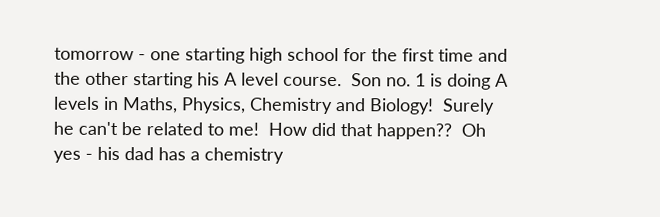tomorrow - one starting high school for the first time and the other starting his A level course.  Son no. 1 is doing A levels in Maths, Physics, Chemistry and Biology!  Surely he can't be related to me!  How did that happen??  Oh yes - his dad has a chemistry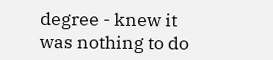degree - knew it was nothing to do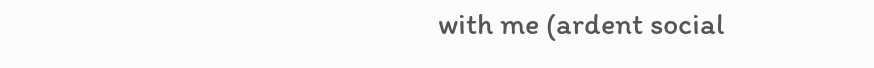with me (ardent social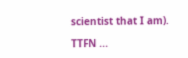scientist that I am).

TTFN ...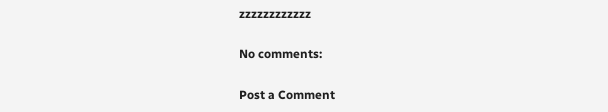zzzzzzzzzzzz

No comments:

Post a Comment